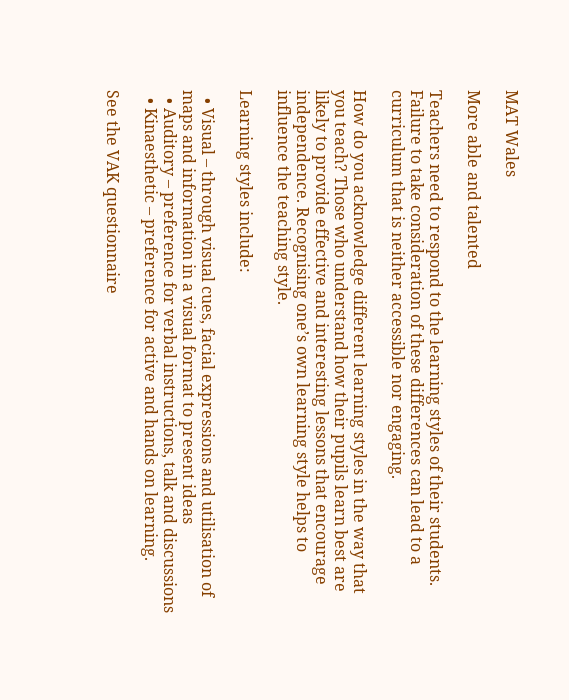MAT Wales

More able and talented

Teachers need to respond to the learning styles of their students. Failure to take consideration of these differences can lead to a curriculum that is neither accessible nor engaging.

How do you acknowledge different learning styles in the way that you teach? Those who understand how their pupils learn best are likely to provide effective and interesting lessons that encourage independence. Recognising one’s own learning style helps to influence the teaching style.

Learning styles include:

  • Visual – through visual cues, facial expressions and utilisation of maps and information in a visual format to present ideas
  • Auditory – preference for verbal instructions, talk and discussions
  • Kinaesthetic – preference for active and hands on learning.

See the VAK questionnaire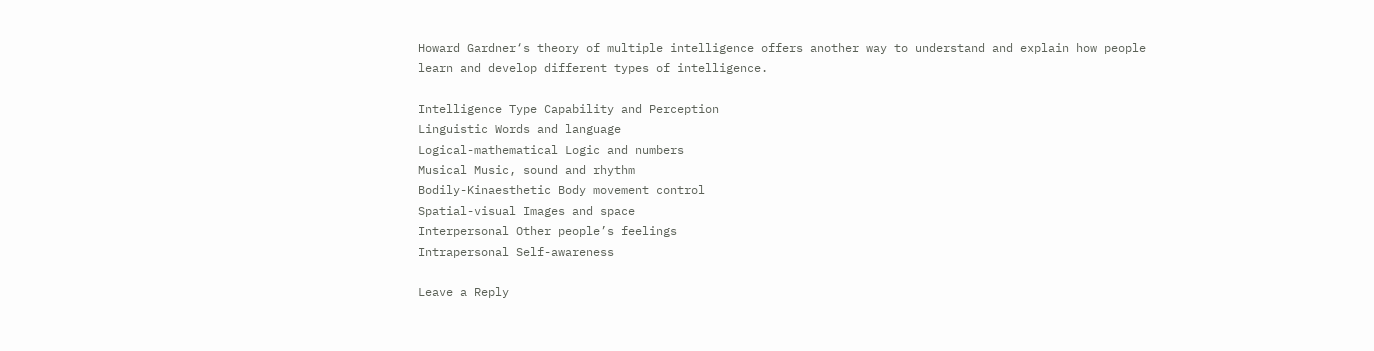Howard Gardner‘s theory of multiple intelligence offers another way to understand and explain how people learn and develop different types of intelligence.

Intelligence Type Capability and Perception
Linguistic Words and language
Logical-mathematical Logic and numbers
Musical Music, sound and rhythm
Bodily-Kinaesthetic Body movement control
Spatial-visual Images and space
Interpersonal Other people’s feelings
Intrapersonal Self-awareness

Leave a Reply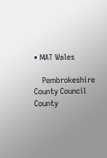• MAT Wales

    Pembrokeshire County Council County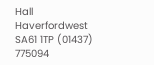Hall Haverfordwest SA61 1TP (01437) 775094